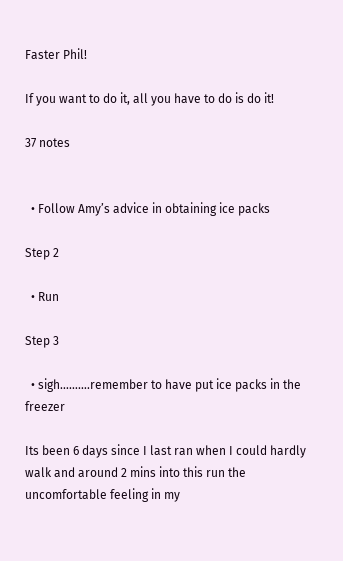Faster Phil!

If you want to do it, all you have to do is do it!

37 notes


  • Follow Amy’s advice in obtaining ice packs

Step 2

  • Run

Step 3

  • sigh……….remember to have put ice packs in the freezer

Its been 6 days since I last ran when I could hardly walk and around 2 mins into this run the uncomfortable feeling in my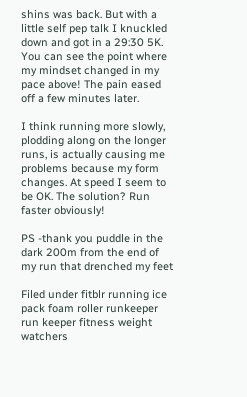shins was back. But with a little self pep talk I knuckled down and got in a 29:30 5K. You can see the point where my mindset changed in my pace above! The pain eased off a few minutes later.

I think running more slowly, plodding along on the longer runs, is actually causing me problems because my form changes. At speed I seem to be OK. The solution? Run faster obviously!

PS -thank you puddle in the dark 200m from the end of my run that drenched my feet

Filed under fitblr running ice pack foam roller runkeeper run keeper fitness weight watchers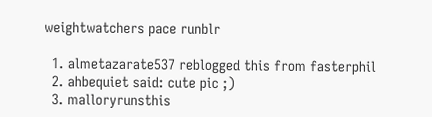weightwatchers pace runblr

  1. almetazarate537 reblogged this from fasterphil
  2. ahbequiet said: cute pic ;)
  3. malloryrunsthis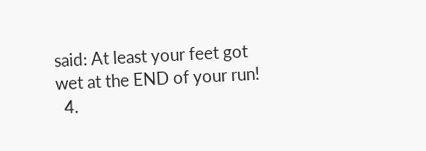said: At least your feet got wet at the END of your run!
  4.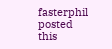fasterphil posted this